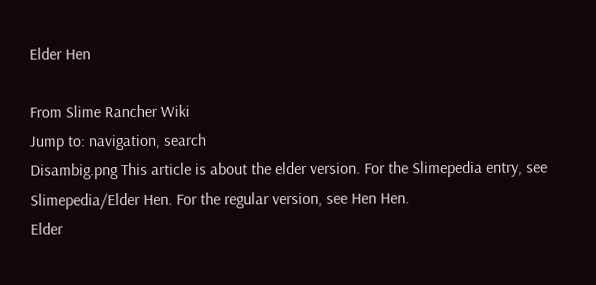Elder Hen

From Slime Rancher Wiki
Jump to: navigation, search
Disambig.png This article is about the elder version. For the Slimepedia entry, see Slimepedia/Elder Hen. For the regular version, see Hen Hen.
Elder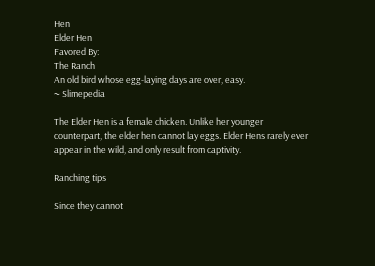Hen
Elder Hen
Favored By:
The Ranch
An old bird whose egg-laying days are over, easy.
~ Slimepedia

The Elder Hen is a female chicken. Unlike her younger counterpart, the elder hen cannot lay eggs. Elder Hens rarely ever appear in the wild, and only result from captivity.

Ranching tips

Since they cannot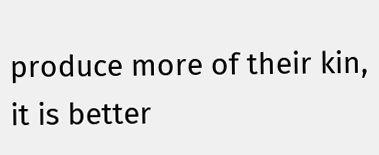produce more of their kin, it is better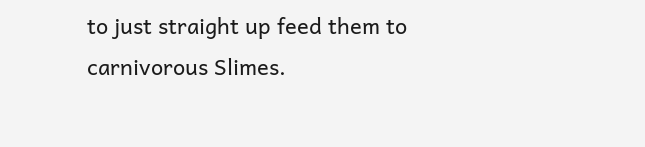to just straight up feed them to carnivorous Slimes.